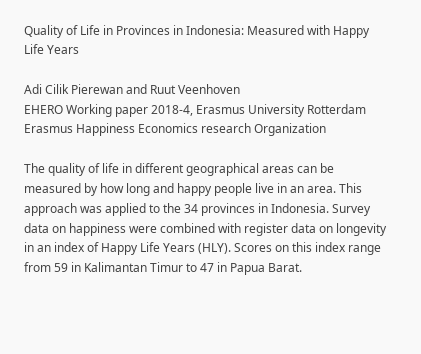Quality of Life in Provinces in Indonesia: Measured with Happy Life Years

Adi Cilik Pierewan and Ruut Veenhoven
EHERO Working paper 2018-4, Erasmus University Rotterdam Erasmus Happiness Economics research Organization

The quality of life in different geographical areas can be measured by how long and happy people live in an area. This approach was applied to the 34 provinces in Indonesia. Survey data on happiness were combined with register data on longevity in an index of Happy Life Years (HLY). Scores on this index range from 59 in Kalimantan Timur to 47 in Papua Barat.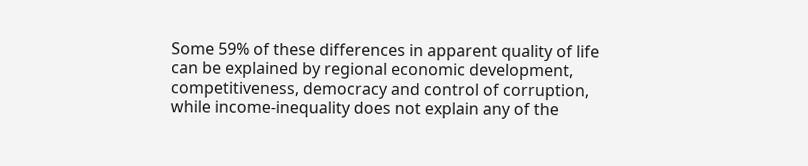Some 59% of these differences in apparent quality of life can be explained by regional economic development, competitiveness, democracy and control of corruption, while income-inequality does not explain any of the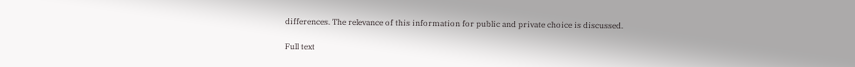differences. The relevance of this information for public and private choice is discussed.

Full text